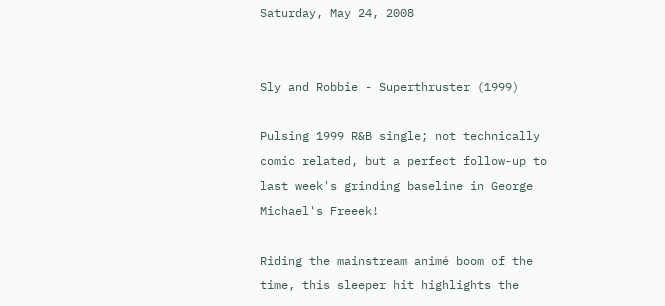Saturday, May 24, 2008


Sly and Robbie - Superthruster (1999)

Pulsing 1999 R&B single; not technically comic related, but a perfect follow-up to last week's grinding baseline in George Michael's Freeek!

Riding the mainstream animé boom of the time, this sleeper hit highlights the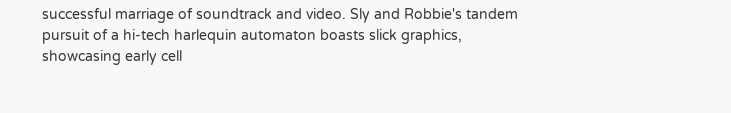successful marriage of soundtrack and video. Sly and Robbie's tandem pursuit of a hi-tech harlequin automaton boasts slick graphics, showcasing early cell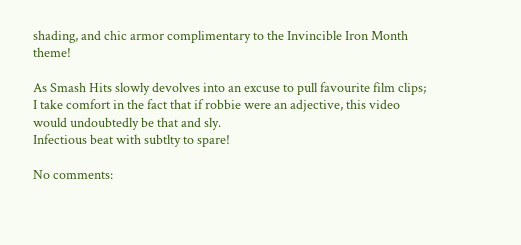shading, and chic armor complimentary to the Invincible Iron Month theme!

As Smash Hits slowly devolves into an excuse to pull favourite film clips; I take comfort in the fact that if robbie were an adjective, this video would undoubtedly be that and sly.
Infectious beat with subtlty to spare!

No comments: